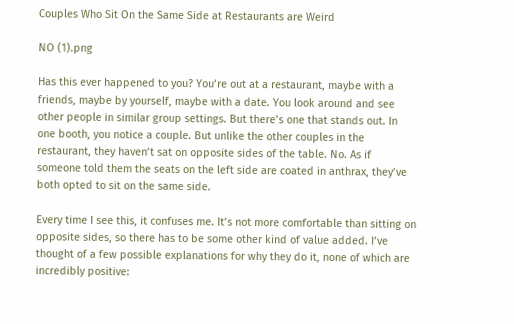Couples Who Sit On the Same Side at Restaurants are Weird

NO (1).png

Has this ever happened to you? You’re out at a restaurant, maybe with a friends, maybe by yourself, maybe with a date. You look around and see other people in similar group settings. But there’s one that stands out. In one booth, you notice a couple. But unlike the other couples in the restaurant, they haven’t sat on opposite sides of the table. No. As if someone told them the seats on the left side are coated in anthrax, they’ve both opted to sit on the same side.

Every time I see this, it confuses me. It’s not more comfortable than sitting on opposite sides, so there has to be some other kind of value added. I’ve thought of a few possible explanations for why they do it, none of which are incredibly positive: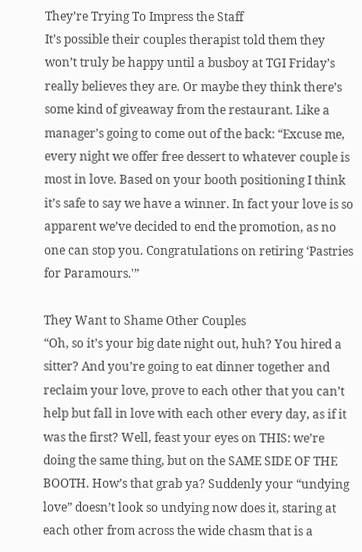They’re Trying To Impress the Staff
It’s possible their couples therapist told them they won’t truly be happy until a busboy at TGI Friday’s really believes they are. Or maybe they think there’s some kind of giveaway from the restaurant. Like a manager’s going to come out of the back: “Excuse me, every night we offer free dessert to whatever couple is most in love. Based on your booth positioning I think it’s safe to say we have a winner. In fact your love is so apparent we’ve decided to end the promotion, as no one can stop you. Congratulations on retiring ‘Pastries for Paramours.'”

They Want to Shame Other Couples
“Oh, so it’s your big date night out, huh? You hired a sitter? And you’re going to eat dinner together and reclaim your love, prove to each other that you can’t help but fall in love with each other every day, as if it was the first? Well, feast your eyes on THIS: we’re doing the same thing, but on the SAME SIDE OF THE BOOTH. How’s that grab ya? Suddenly your “undying love” doesn’t look so undying now does it, staring at each other from across the wide chasm that is a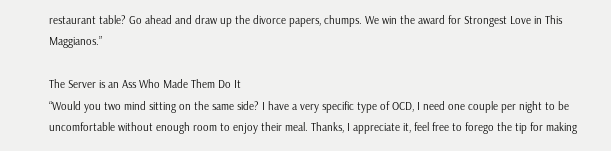restaurant table? Go ahead and draw up the divorce papers, chumps. We win the award for Strongest Love in This Maggianos.”

The Server is an Ass Who Made Them Do It
“Would you two mind sitting on the same side? I have a very specific type of OCD, I need one couple per night to be uncomfortable without enough room to enjoy their meal. Thanks, I appreciate it, feel free to forego the tip for making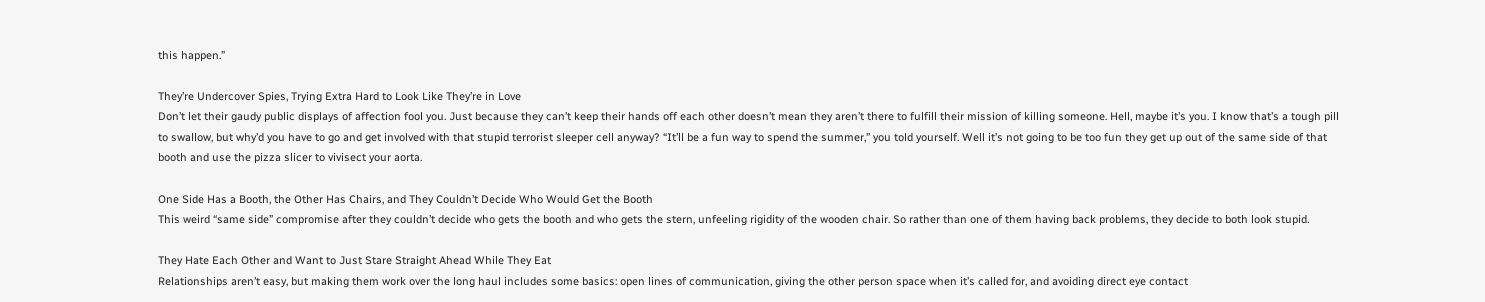this happen.”

They’re Undercover Spies, Trying Extra Hard to Look Like They’re in Love
Don’t let their gaudy public displays of affection fool you. Just because they can’t keep their hands off each other doesn’t mean they aren’t there to fulfill their mission of killing someone. Hell, maybe it’s you. I know that’s a tough pill to swallow, but why’d you have to go and get involved with that stupid terrorist sleeper cell anyway? “It’ll be a fun way to spend the summer,” you told yourself. Well it’s not going to be too fun they get up out of the same side of that booth and use the pizza slicer to vivisect your aorta.

One Side Has a Booth, the Other Has Chairs, and They Couldn’t Decide Who Would Get the Booth
This weird “same side” compromise after they couldn’t decide who gets the booth and who gets the stern, unfeeling rigidity of the wooden chair. So rather than one of them having back problems, they decide to both look stupid.

They Hate Each Other and Want to Just Stare Straight Ahead While They Eat
Relationships aren’t easy, but making them work over the long haul includes some basics: open lines of communication, giving the other person space when it’s called for, and avoiding direct eye contact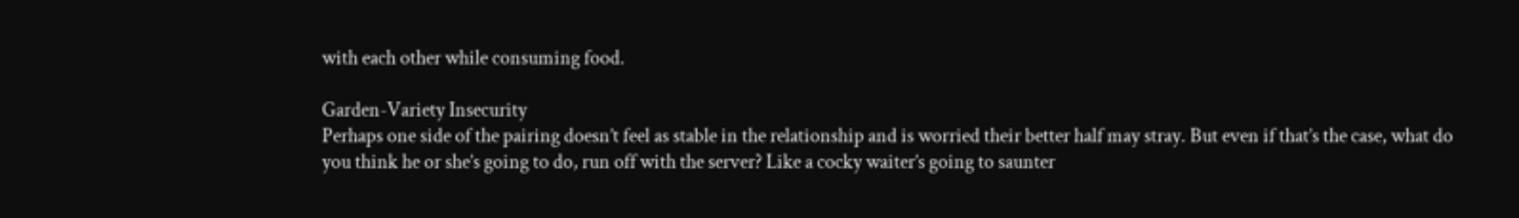with each other while consuming food.

Garden-Variety Insecurity
Perhaps one side of the pairing doesn’t feel as stable in the relationship and is worried their better half may stray. But even if that’s the case, what do you think he or she’s going to do, run off with the server? Like a cocky waiter’s going to saunter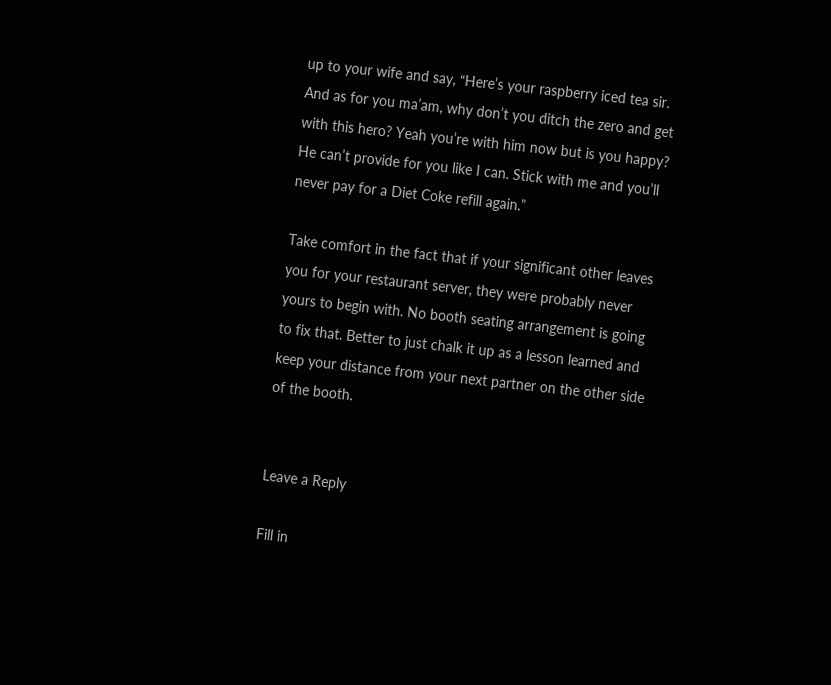up to your wife and say, “Here’s your raspberry iced tea sir. And as for you ma’am, why don’t you ditch the zero and get with this hero? Yeah you’re with him now but is you happy? He can’t provide for you like I can. Stick with me and you’ll never pay for a Diet Coke refill again.”

Take comfort in the fact that if your significant other leaves you for your restaurant server, they were probably never yours to begin with. No booth seating arrangement is going to fix that. Better to just chalk it up as a lesson learned and keep your distance from your next partner on the other side of the booth.


Leave a Reply

Fill in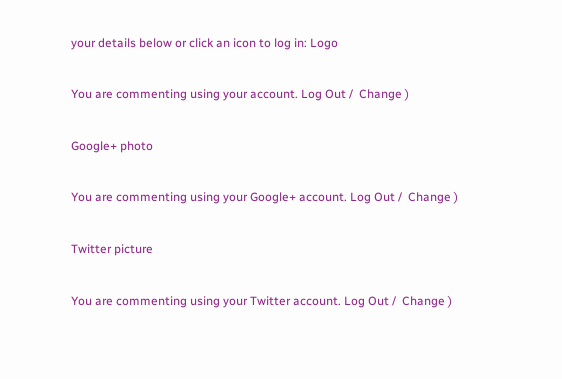your details below or click an icon to log in: Logo

You are commenting using your account. Log Out /  Change )

Google+ photo

You are commenting using your Google+ account. Log Out /  Change )

Twitter picture

You are commenting using your Twitter account. Log Out /  Change )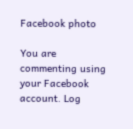Facebook photo

You are commenting using your Facebook account. Log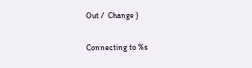Out /  Change )

Connecting to %s